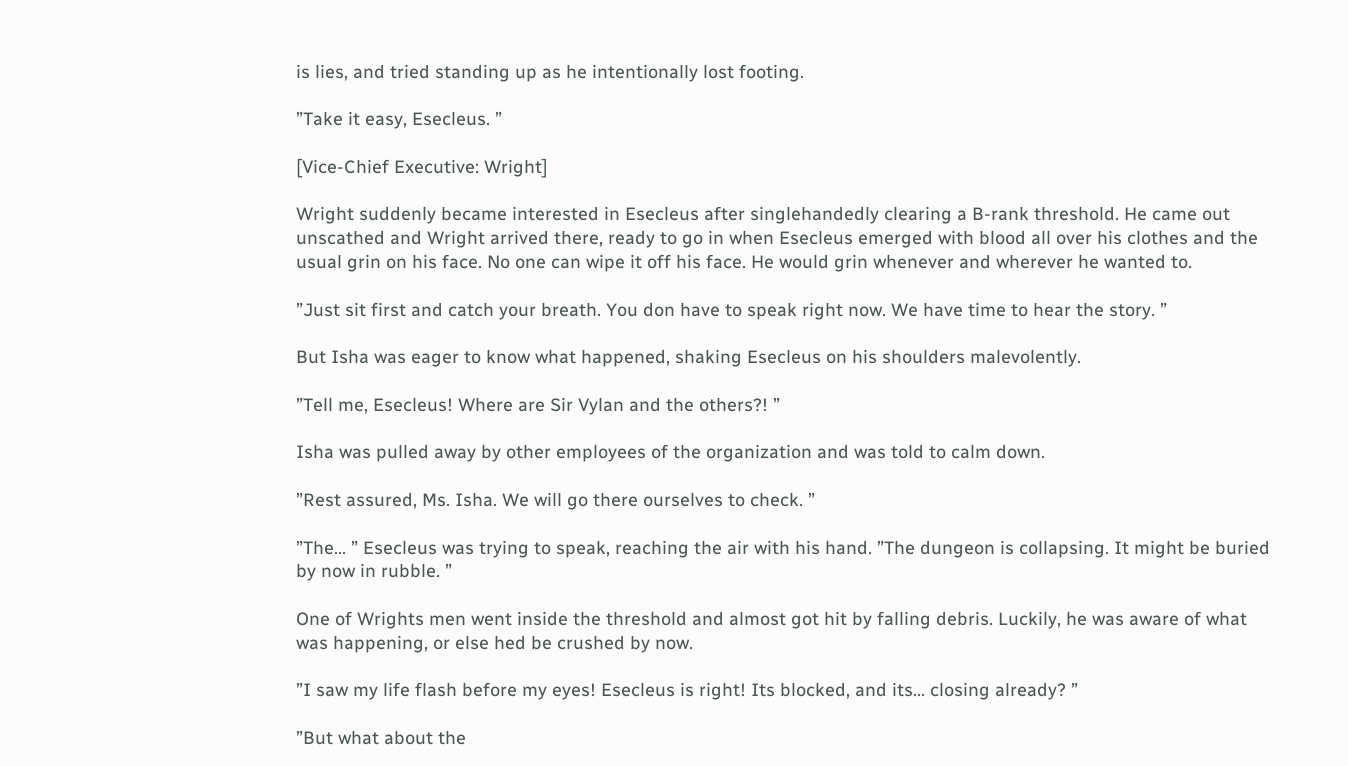is lies, and tried standing up as he intentionally lost footing.

”Take it easy, Esecleus. ”

[Vice-Chief Executive: Wright]

Wright suddenly became interested in Esecleus after singlehandedly clearing a B-rank threshold. He came out unscathed and Wright arrived there, ready to go in when Esecleus emerged with blood all over his clothes and the usual grin on his face. No one can wipe it off his face. He would grin whenever and wherever he wanted to.

”Just sit first and catch your breath. You don have to speak right now. We have time to hear the story. ”

But Isha was eager to know what happened, shaking Esecleus on his shoulders malevolently.

”Tell me, Esecleus! Where are Sir Vylan and the others?! ”

Isha was pulled away by other employees of the organization and was told to calm down.

”Rest assured, Ms. Isha. We will go there ourselves to check. ”

”The… ” Esecleus was trying to speak, reaching the air with his hand. ”The dungeon is collapsing. It might be buried by now in rubble. ”

One of Wrights men went inside the threshold and almost got hit by falling debris. Luckily, he was aware of what was happening, or else hed be crushed by now.

”I saw my life flash before my eyes! Esecleus is right! Its blocked, and its… closing already? ”

”But what about the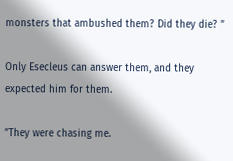monsters that ambushed them? Did they die? ”

Only Esecleus can answer them, and they expected him for them.

”They were chasing me.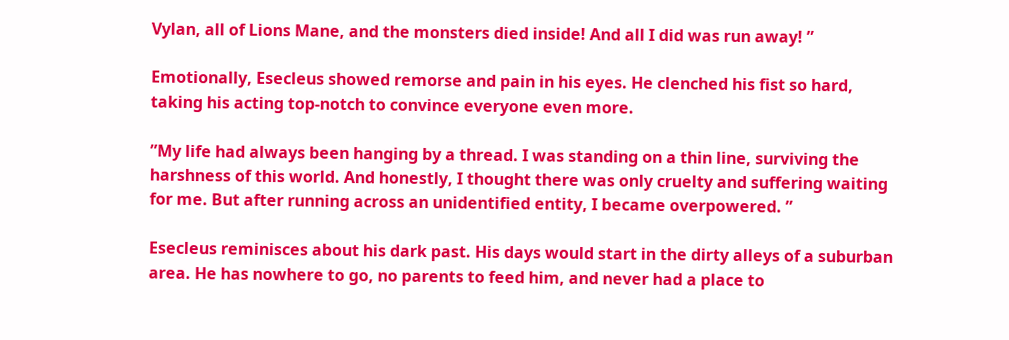Vylan, all of Lions Mane, and the monsters died inside! And all I did was run away! ”

Emotionally, Esecleus showed remorse and pain in his eyes. He clenched his fist so hard, taking his acting top-notch to convince everyone even more.

”My life had always been hanging by a thread. I was standing on a thin line, surviving the harshness of this world. And honestly, I thought there was only cruelty and suffering waiting for me. But after running across an unidentified entity, I became overpowered. ”

Esecleus reminisces about his dark past. His days would start in the dirty alleys of a suburban area. He has nowhere to go, no parents to feed him, and never had a place to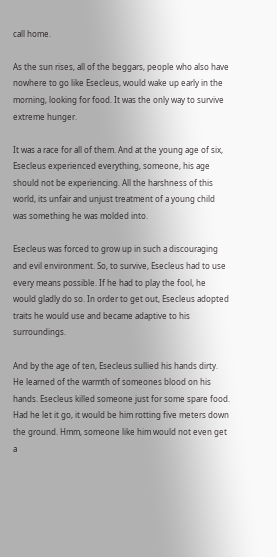call home.

As the sun rises, all of the beggars, people who also have nowhere to go like Esecleus, would wake up early in the morning, looking for food. It was the only way to survive extreme hunger.

It was a race for all of them. And at the young age of six, Esecleus experienced everything, someone, his age should not be experiencing. All the harshness of this world, its unfair and unjust treatment of a young child was something he was molded into.

Esecleus was forced to grow up in such a discouraging and evil environment. So, to survive, Esecleus had to use every means possible. If he had to play the fool, he would gladly do so. In order to get out, Esecleus adopted traits he would use and became adaptive to his surroundings.

And by the age of ten, Esecleus sullied his hands dirty. He learned of the warmth of someones blood on his hands. Esecleus killed someone just for some spare food. Had he let it go, it would be him rotting five meters down the ground. Hmm, someone like him would not even get a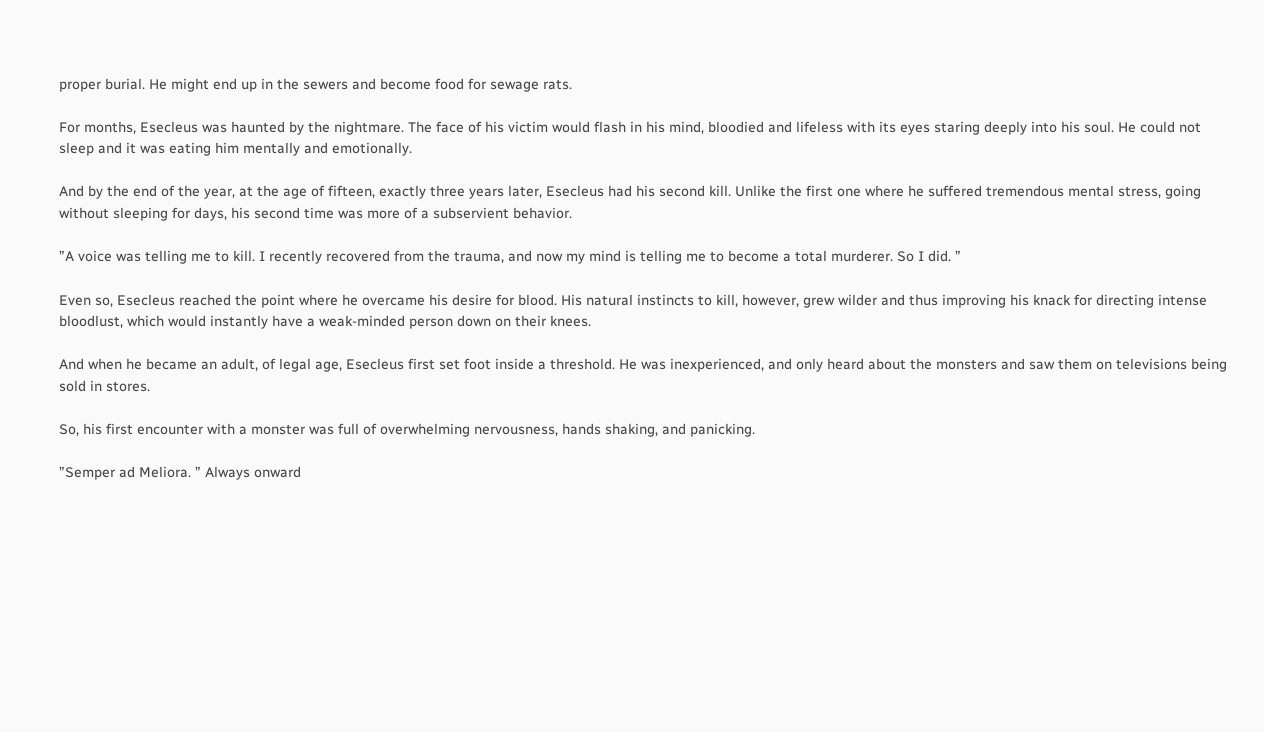proper burial. He might end up in the sewers and become food for sewage rats.

For months, Esecleus was haunted by the nightmare. The face of his victim would flash in his mind, bloodied and lifeless with its eyes staring deeply into his soul. He could not sleep and it was eating him mentally and emotionally.

And by the end of the year, at the age of fifteen, exactly three years later, Esecleus had his second kill. Unlike the first one where he suffered tremendous mental stress, going without sleeping for days, his second time was more of a subservient behavior.

”A voice was telling me to kill. I recently recovered from the trauma, and now my mind is telling me to become a total murderer. So I did. ”

Even so, Esecleus reached the point where he overcame his desire for blood. His natural instincts to kill, however, grew wilder and thus improving his knack for directing intense bloodlust, which would instantly have a weak-minded person down on their knees.

And when he became an adult, of legal age, Esecleus first set foot inside a threshold. He was inexperienced, and only heard about the monsters and saw them on televisions being sold in stores.

So, his first encounter with a monster was full of overwhelming nervousness, hands shaking, and panicking.

”Semper ad Meliora. ” Always onward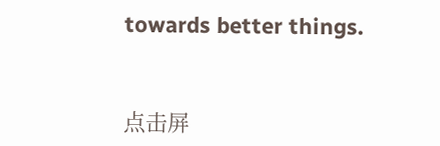towards better things.


点击屏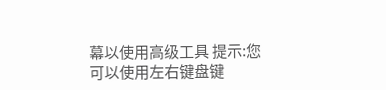幕以使用高级工具 提示:您可以使用左右键盘键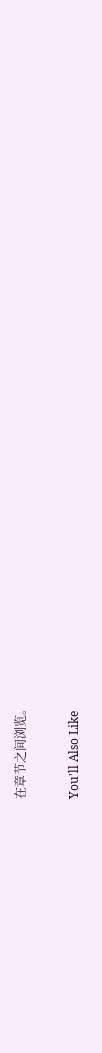在章节之间浏览。

You'll Also Like